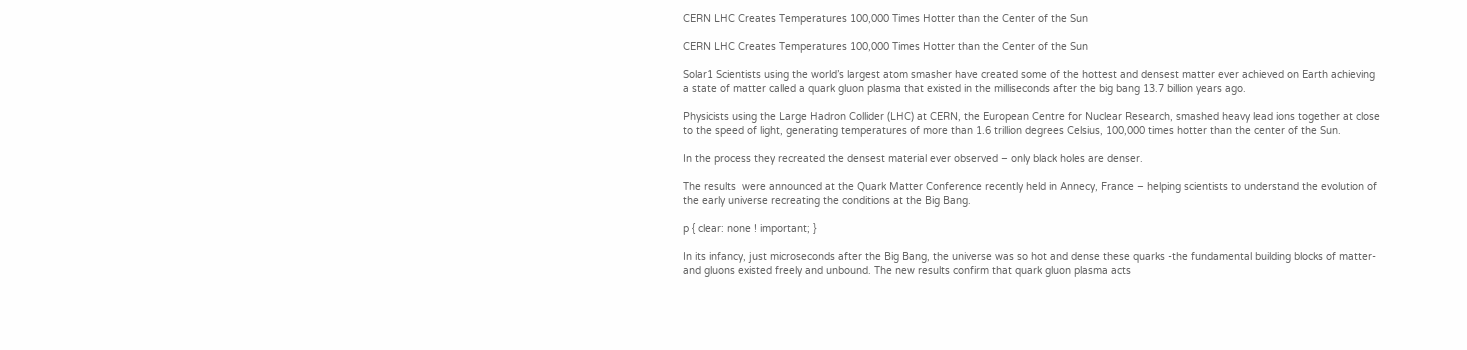CERN LHC Creates Temperatures 100,000 Times Hotter than the Center of the Sun

CERN LHC Creates Temperatures 100,000 Times Hotter than the Center of the Sun

Solar1 Scientists using the world’s largest atom smasher have created some of the hottest and densest matter ever achieved on Earth achieving a state of matter called a quark gluon plasma that existed in the milliseconds after the big bang 13.7 billion years ago.

Physicists using the Large Hadron Collider (LHC) at CERN, the European Centre for Nuclear Research, smashed heavy lead ions together at close to the speed of light, generating temperatures of more than 1.6 trillion degrees Celsius, 100,000 times hotter than the center of the Sun.

In the process they recreated the densest material ever observed – only black holes are denser.

The results  were announced at the Quark Matter Conference recently held in Annecy, France – helping scientists to understand the evolution of the early universe recreating the conditions at the Big Bang.

p { clear: none ! important; }

In its infancy, just microseconds after the Big Bang, the universe was so hot and dense these quarks -the fundamental building blocks of matter- and gluons existed freely and unbound. The new results confirm that quark gluon plasma acts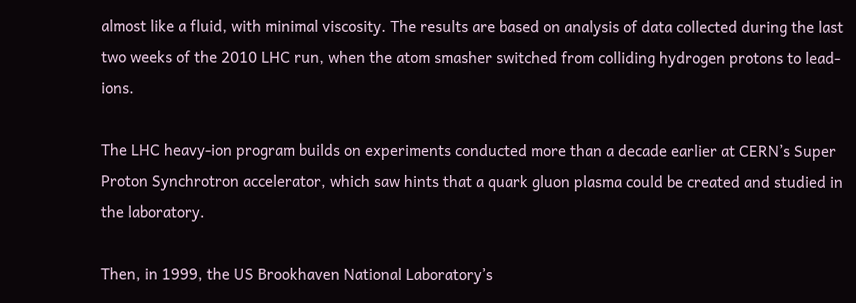almost like a fluid, with minimal viscosity. The results are based on analysis of data collected during the last two weeks of the 2010 LHC run, when the atom smasher switched from colliding hydrogen protons to lead-ions.

The LHC heavy-ion program builds on experiments conducted more than a decade earlier at CERN’s Super Proton Synchrotron accelerator, which saw hints that a quark gluon plasma could be created and studied in the laboratory.

Then, in 1999, the US Brookhaven National Laboratory’s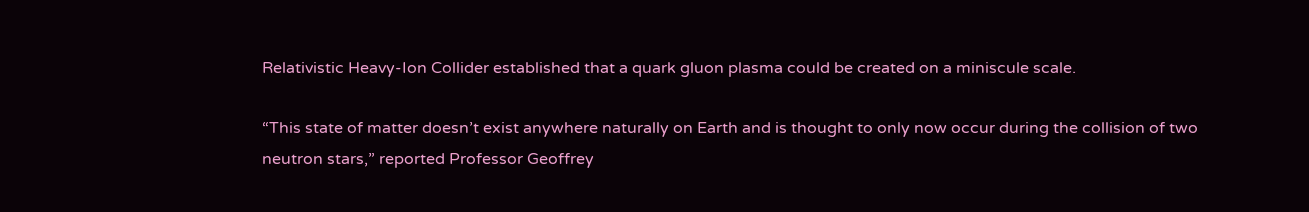Relativistic Heavy-Ion Collider established that a quark gluon plasma could be created on a miniscule scale.

“This state of matter doesn’t exist anywhere naturally on Earth and is thought to only now occur during the collision of two neutron stars,” reported Professor Geoffrey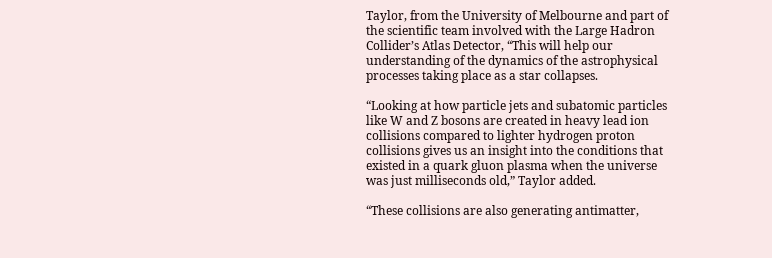Taylor, from the University of Melbourne and part of the scientific team involved with the Large Hadron Collider’s Atlas Detector, “This will help our understanding of the dynamics of the astrophysical processes taking place as a star collapses.

“Looking at how particle jets and subatomic particles like W and Z bosons are created in heavy lead ion collisions compared to lighter hydrogen proton collisions gives us an insight into the conditions that existed in a quark gluon plasma when the universe was just milliseconds old,” Taylor added.

“These collisions are also generating antimatter,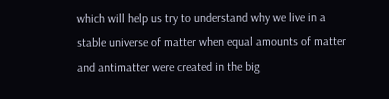which will help us try to understand why we live in a stable universe of matter when equal amounts of matter and antimatter were created in the big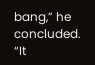bang,” he concluded. “It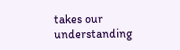takes our understanding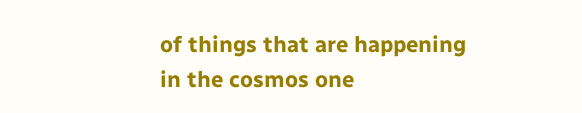of things that are happening in the cosmos one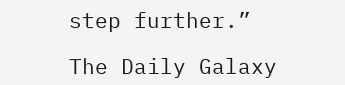step further.”

The Daily Galaxy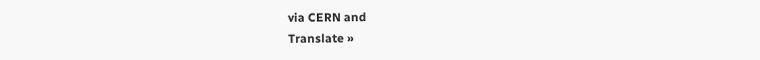via CERN and
Translate »